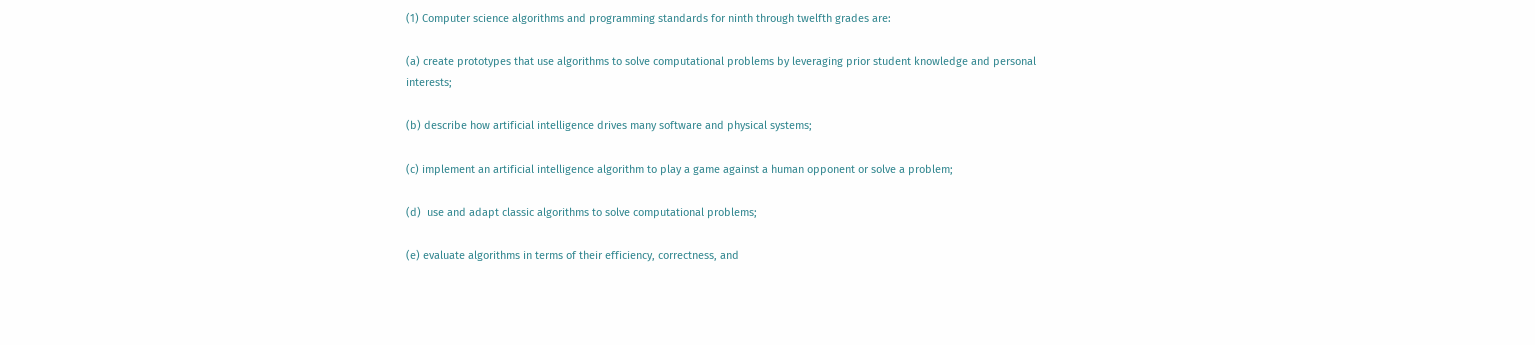(1) Computer science algorithms and programming standards for ninth through twelfth grades are:

(a) create prototypes that use algorithms to solve computational problems by leveraging prior student knowledge and personal interests;

(b) describe how artificial intelligence drives many software and physical systems;

(c) implement an artificial intelligence algorithm to play a game against a human opponent or solve a problem;

(d)  use and adapt classic algorithms to solve computational problems;

(e) evaluate algorithms in terms of their efficiency, correctness, and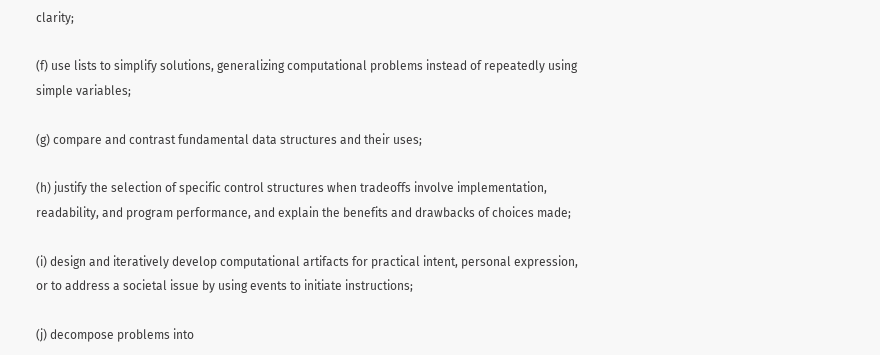clarity;

(f) use lists to simplify solutions, generalizing computational problems instead of repeatedly using simple variables;

(g) compare and contrast fundamental data structures and their uses;

(h) justify the selection of specific control structures when tradeoffs involve implementation, readability, and program performance, and explain the benefits and drawbacks of choices made;

(i) design and iteratively develop computational artifacts for practical intent, personal expression, or to address a societal issue by using events to initiate instructions;

(j) decompose problems into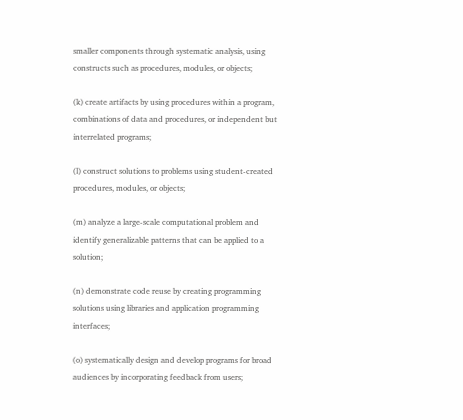smaller components through systematic analysis, using constructs such as procedures, modules, or objects;

(k) create artifacts by using procedures within a program, combinations of data and procedures, or independent but interrelated programs;

(l) construct solutions to problems using student-created procedures, modules, or objects;

(m) analyze a large-scale computational problem and identify generalizable patterns that can be applied to a solution;

(n) demonstrate code reuse by creating programming solutions using libraries and application programming interfaces;

(o) systematically design and develop programs for broad audiences by incorporating feedback from users;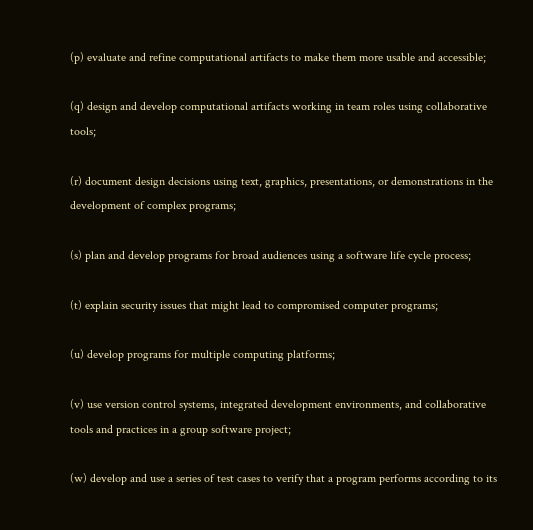(p) evaluate and refine computational artifacts to make them more usable and accessible;

(q) design and develop computational artifacts working in team roles using collaborative tools;

(r) document design decisions using text, graphics, presentations, or demonstrations in the development of complex programs;

(s) plan and develop programs for broad audiences using a software life cycle process;

(t) explain security issues that might lead to compromised computer programs;

(u) develop programs for multiple computing platforms;

(v) use version control systems, integrated development environments, and collaborative tools and practices in a group software project;

(w) develop and use a series of test cases to verify that a program performs according to its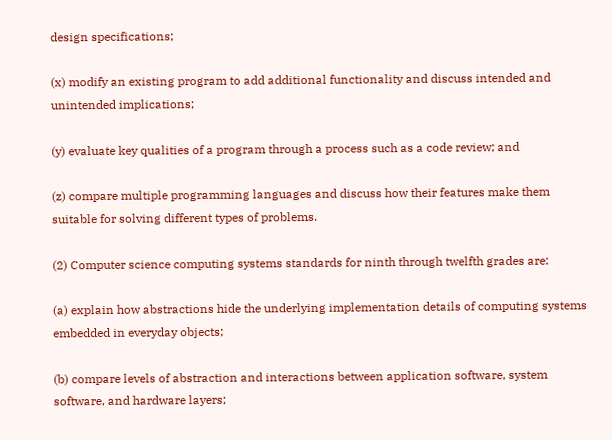design specifications;

(x) modify an existing program to add additional functionality and discuss intended and unintended implications;

(y) evaluate key qualities of a program through a process such as a code review; and

(z) compare multiple programming languages and discuss how their features make them suitable for solving different types of problems.

(2) Computer science computing systems standards for ninth through twelfth grades are:

(a) explain how abstractions hide the underlying implementation details of computing systems embedded in everyday objects;

(b) compare levels of abstraction and interactions between application software, system software, and hardware layers;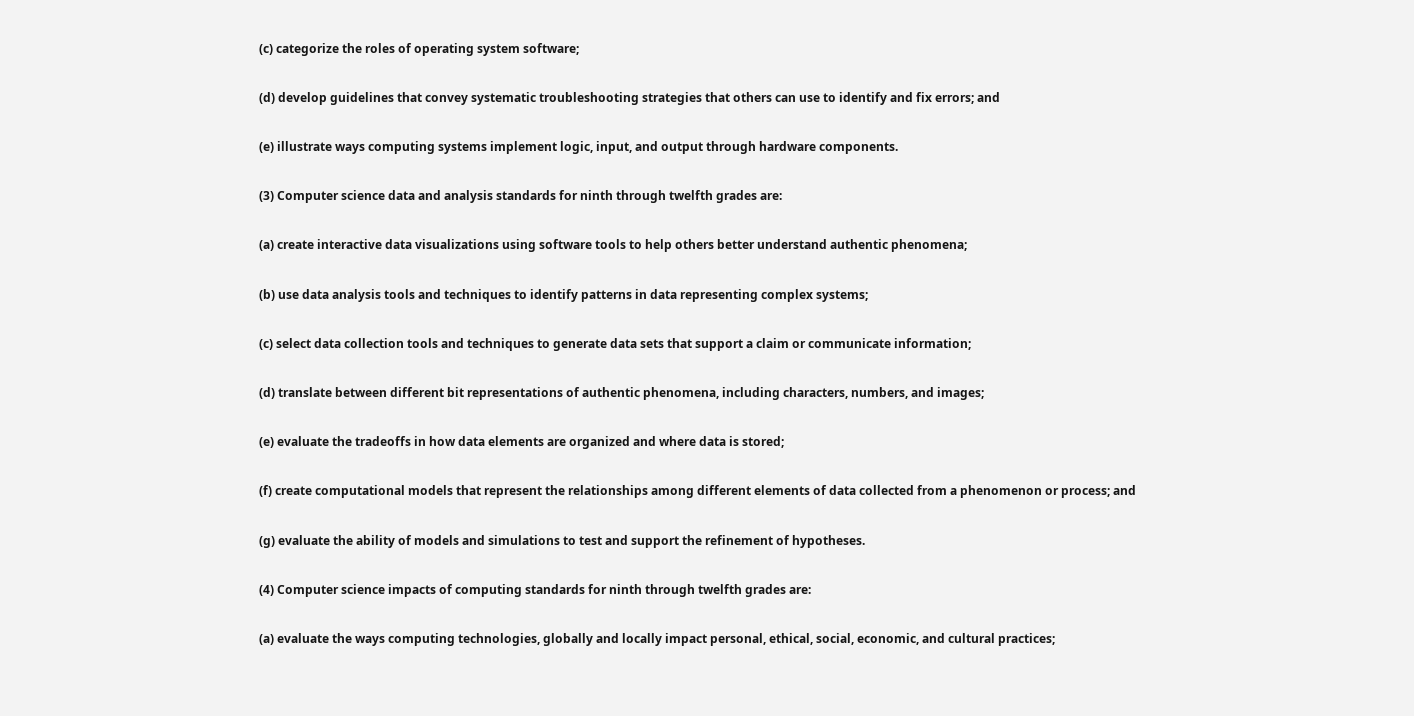(c) categorize the roles of operating system software;

(d) develop guidelines that convey systematic troubleshooting strategies that others can use to identify and fix errors; and

(e) illustrate ways computing systems implement logic, input, and output through hardware components.

(3) Computer science data and analysis standards for ninth through twelfth grades are:

(a) create interactive data visualizations using software tools to help others better understand authentic phenomena;

(b) use data analysis tools and techniques to identify patterns in data representing complex systems;

(c) select data collection tools and techniques to generate data sets that support a claim or communicate information;

(d) translate between different bit representations of authentic phenomena, including characters, numbers, and images;

(e) evaluate the tradeoffs in how data elements are organized and where data is stored;

(f) create computational models that represent the relationships among different elements of data collected from a phenomenon or process; and

(g) evaluate the ability of models and simulations to test and support the refinement of hypotheses.

(4) Computer science impacts of computing standards for ninth through twelfth grades are:

(a) evaluate the ways computing technologies, globally and locally impact personal, ethical, social, economic, and cultural practices;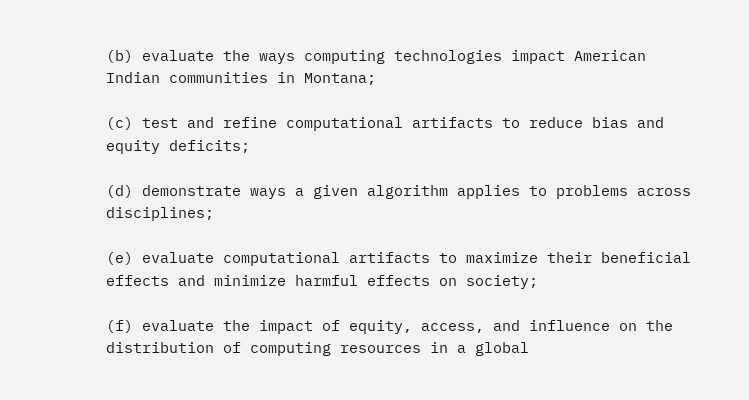(b) evaluate the ways computing technologies impact American Indian communities in Montana;

(c) test and refine computational artifacts to reduce bias and equity deficits;

(d) demonstrate ways a given algorithm applies to problems across disciplines;

(e) evaluate computational artifacts to maximize their beneficial effects and minimize harmful effects on society;

(f) evaluate the impact of equity, access, and influence on the distribution of computing resources in a global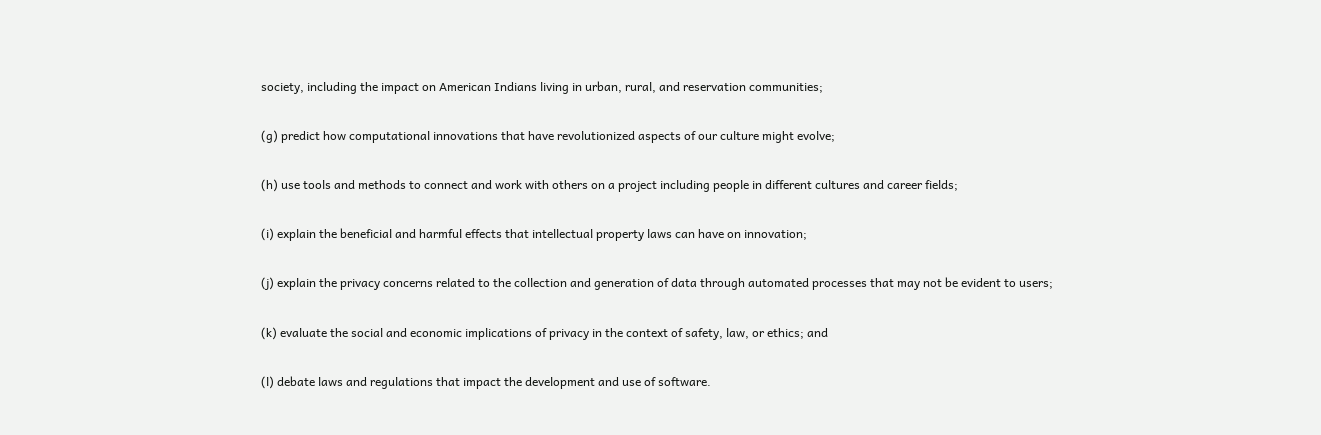society, including the impact on American Indians living in urban, rural, and reservation communities;

(g) predict how computational innovations that have revolutionized aspects of our culture might evolve;

(h) use tools and methods to connect and work with others on a project including people in different cultures and career fields;

(i) explain the beneficial and harmful effects that intellectual property laws can have on innovation;

(j) explain the privacy concerns related to the collection and generation of data through automated processes that may not be evident to users;

(k) evaluate the social and economic implications of privacy in the context of safety, law, or ethics; and

(l) debate laws and regulations that impact the development and use of software.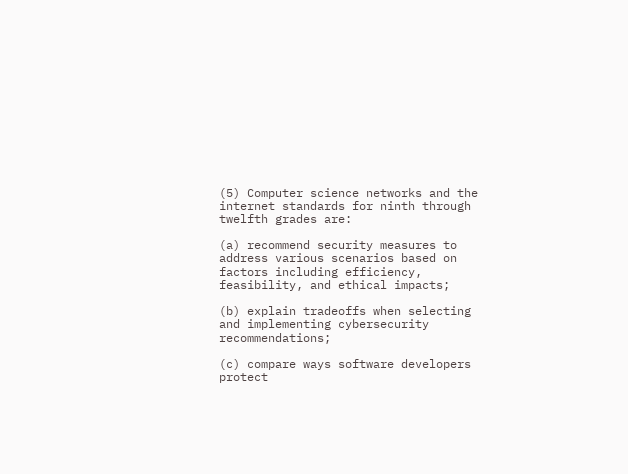(5) Computer science networks and the internet standards for ninth through twelfth grades are:

(a) recommend security measures to address various scenarios based on factors including efficiency, feasibility, and ethical impacts;

(b) explain tradeoffs when selecting and implementing cybersecurity recommendations;

(c) compare ways software developers protect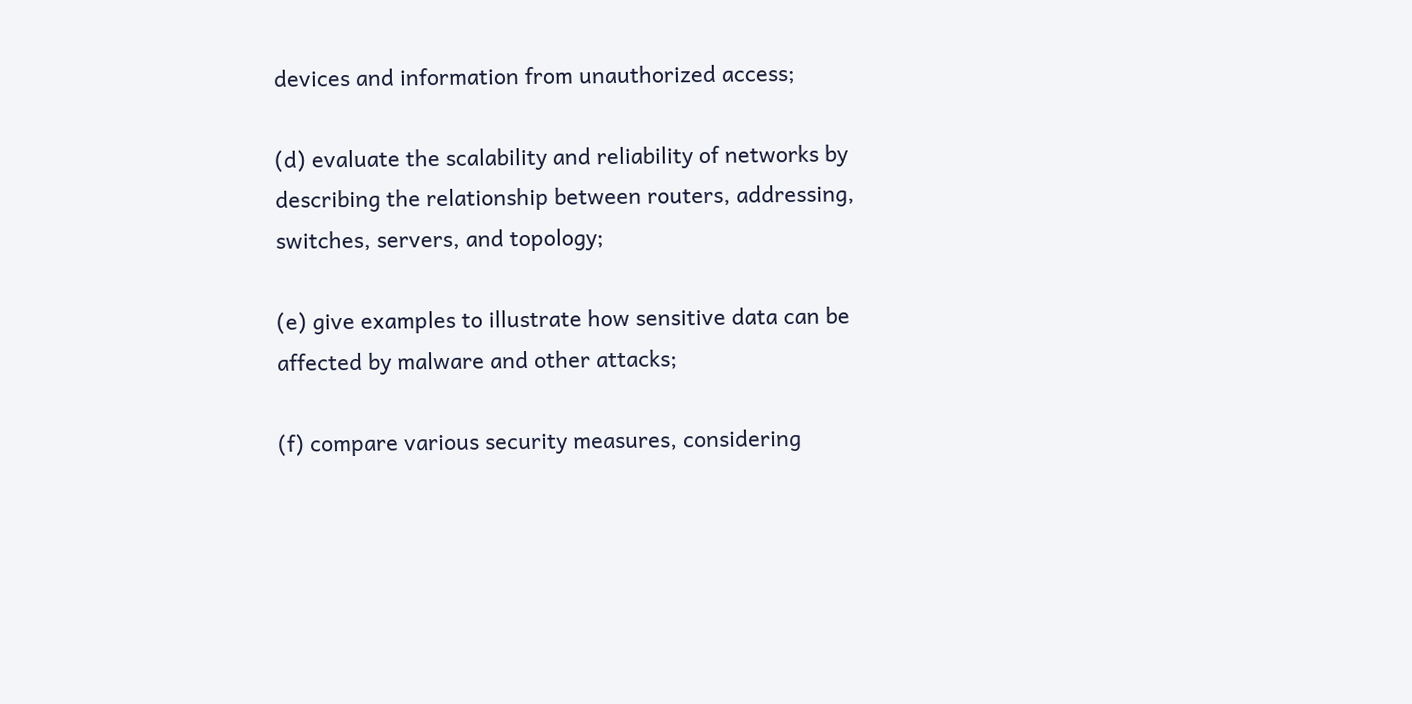devices and information from unauthorized access;

(d) evaluate the scalability and reliability of networks by describing the relationship between routers, addressing, switches, servers, and topology;

(e) give examples to illustrate how sensitive data can be affected by malware and other attacks;

(f) compare various security measures, considering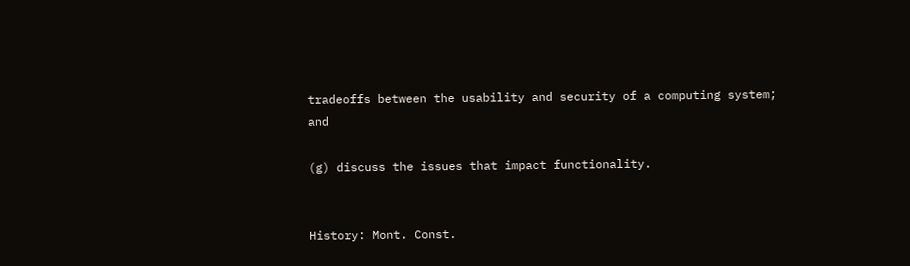tradeoffs between the usability and security of a computing system; and

(g) discuss the issues that impact functionality.


History: Mont. Const.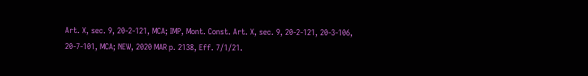Art. X, sec. 9, 20-2-121, MCA; IMP, Mont. Const. Art. X, sec. 9, 20-2-121, 20-3-106, 20-7-101, MCA; NEW, 2020 MAR p. 2138, Eff. 7/1/21.